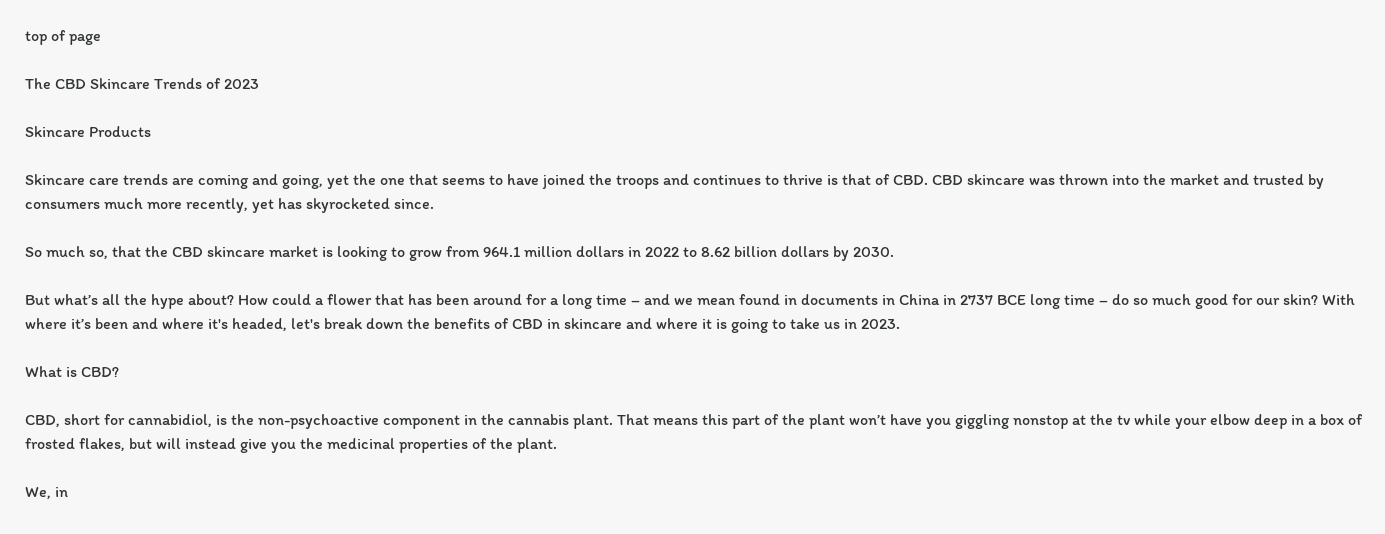top of page

The CBD Skincare Trends of 2023

Skincare Products

Skincare care trends are coming and going, yet the one that seems to have joined the troops and continues to thrive is that of CBD. CBD skincare was thrown into the market and trusted by consumers much more recently, yet has skyrocketed since.

So much so, that the CBD skincare market is looking to grow from 964.1 million dollars in 2022 to 8.62 billion dollars by 2030.

But what’s all the hype about? How could a flower that has been around for a long time – and we mean found in documents in China in 2737 BCE long time – do so much good for our skin? With where it’s been and where it's headed, let's break down the benefits of CBD in skincare and where it is going to take us in 2023.

What is CBD?

CBD, short for cannabidiol, is the non-psychoactive component in the cannabis plant. That means this part of the plant won’t have you giggling nonstop at the tv while your elbow deep in a box of frosted flakes, but will instead give you the medicinal properties of the plant.

We, in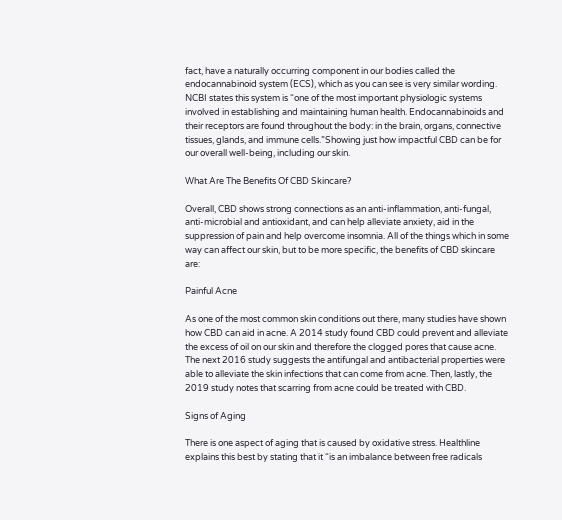fact, have a naturally occurring component in our bodies called the endocannabinoid system (ECS), which as you can see is very similar wording. NCBI states this system is “one of the most important physiologic systems involved in establishing and maintaining human health. Endocannabinoids and their receptors are found throughout the body: in the brain, organs, connective tissues, glands, and immune cells.”Showing just how impactful CBD can be for our overall well-being, including our skin.

What Are The Benefits Of CBD Skincare?

Overall, CBD shows strong connections as an anti-inflammation, anti-fungal, anti-microbial and antioxidant, and can help alleviate anxiety, aid in the suppression of pain and help overcome insomnia. All of the things which in some way can affect our skin, but to be more specific, the benefits of CBD skincare are:

Painful Acne

As one of the most common skin conditions out there, many studies have shown how CBD can aid in acne. A 2014 study found CBD could prevent and alleviate the excess of oil on our skin and therefore the clogged pores that cause acne. The next 2016 study suggests the antifungal and antibacterial properties were able to alleviate the skin infections that can come from acne. Then, lastly, the 2019 study notes that scarring from acne could be treated with CBD.

Signs of Aging

There is one aspect of aging that is caused by oxidative stress. Healthline explains this best by stating that it “is an imbalance between free radicals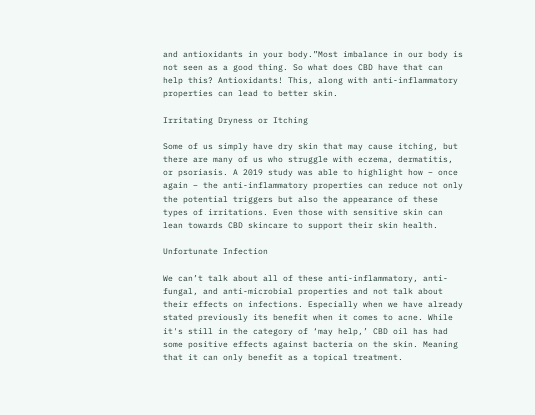and antioxidants in your body.”Most imbalance in our body is not seen as a good thing. So what does CBD have that can help this? Antioxidants! This, along with anti-inflammatory properties can lead to better skin.

Irritating Dryness or Itching

Some of us simply have dry skin that may cause itching, but there are many of us who struggle with eczema, dermatitis, or psoriasis. A 2019 study was able to highlight how – once again – the anti-inflammatory properties can reduce not only the potential triggers but also the appearance of these types of irritations. Even those with sensitive skin can lean towards CBD skincare to support their skin health.

Unfortunate Infection

We can’t talk about all of these anti-inflammatory, anti-fungal, and anti-microbial properties and not talk about their effects on infections. Especially when we have already stated previously its benefit when it comes to acne. While it's still in the category of ‘may help,’ CBD oil has had some positive effects against bacteria on the skin. Meaning that it can only benefit as a topical treatment.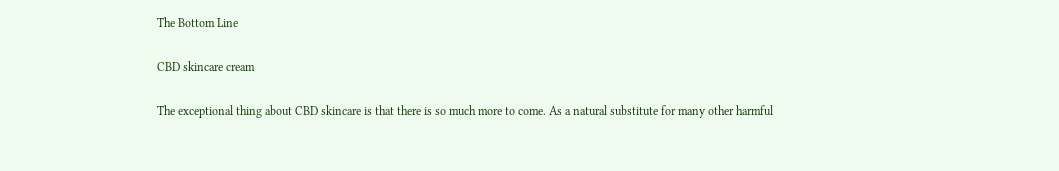The Bottom Line

CBD skincare cream

The exceptional thing about CBD skincare is that there is so much more to come. As a natural substitute for many other harmful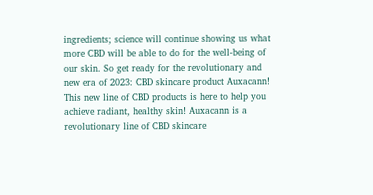ingredients; science will continue showing us what more CBD will be able to do for the well-being of our skin. So get ready for the revolutionary and new era of 2023: CBD skincare product Auxacann! This new line of CBD products is here to help you achieve radiant, healthy skin! Auxacann is a revolutionary line of CBD skincare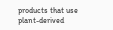products that use plant-derived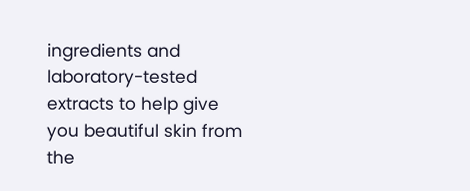ingredients and laboratory-tested extracts to help give you beautiful skin from the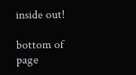inside out!

bottom of page